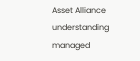Asset Alliance understanding managed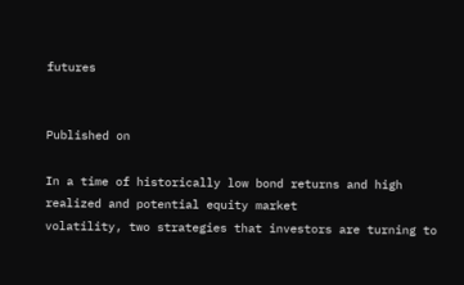futures


Published on

In a time of historically low bond returns and high realized and potential equity market
volatility, two strategies that investors are turning to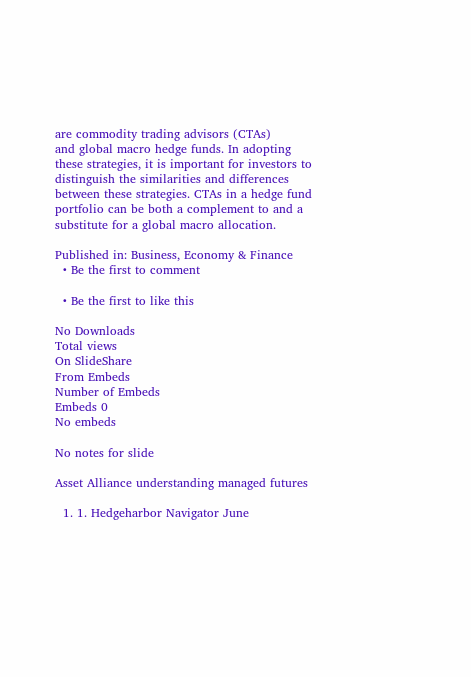are commodity trading advisors (CTAs)
and global macro hedge funds. In adopting these strategies, it is important for investors to
distinguish the similarities and differences between these strategies. CTAs in a hedge fund
portfolio can be both a complement to and a substitute for a global macro allocation.

Published in: Business, Economy & Finance
  • Be the first to comment

  • Be the first to like this

No Downloads
Total views
On SlideShare
From Embeds
Number of Embeds
Embeds 0
No embeds

No notes for slide

Asset Alliance understanding managed futures

  1. 1. Hedgeharbor Navigator June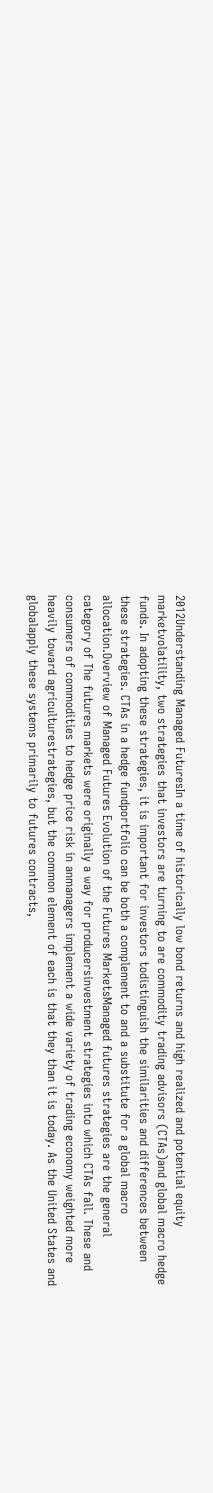2012Understanding Managed FuturesIn a time of historically low bond returns and high realized and potential equity marketvolatility, two strategies that investors are turning to are commodity trading advisors (CTAs)and global macro hedge funds. In adopting these strategies, it is important for investors todistinguish the similarities and differences between these strategies. CTAs in a hedge fundportfolio can be both a complement to and a substitute for a global macro allocation.Overview of Managed Futures Evolution of the Futures MarketsManaged futures strategies are the general category of The futures markets were originally a way for producersinvestment strategies into which CTAs fall. These and consumers of commodities to hedge price risk in anmanagers implement a wide variety of trading economy weighted more heavily toward agriculturestrategies, but the common element of each is that they than it is today. As the United States and globalapply these systems primarily to futures contracts,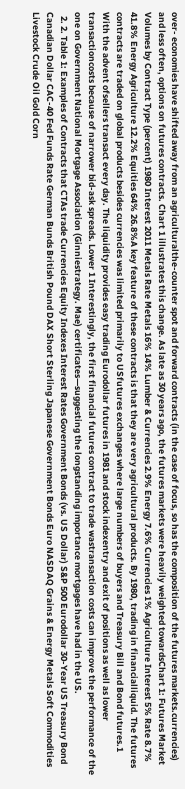over- economies have shifted away from an agriculturalthe-counter spot and forward contracts (in the case of focus, so has the composition of the futures markets.currencies) and less often, options on futures contracts. Chart 1 illustrates this change. As late as 30 years ago, the futures markets were heavily weighted towardsChart 1: Futures Market Volumes by Contract Type (percent) 1980 Interest 2011 Metals Rate Metals 16% 14% Lumber & Currencies 2.9% Energy 7.6% Currencies 1% Agriculture Interest 5% Rate 8.7% 41.8% Energy Agriculture 12.2% Equities 64% 26.8%A key feature of these contracts is that they are very agricultural products. By 1980, trading in financialliquid. The futures contracts are traded on global products besides currencies was limited primarily to USfutures exchanges where large numbers of buyers and Treasury Bill and Bond futures.1 With the advent ofsellers transact every day. The liquidity provides easy trading Eurodollar futures in 1981 and stock indexentry and exit of positions as well as lower transactioncosts because of narrower bid-ask spreads. Lower 1 Interestingly, the first financial futures contract to trade wastransaction costs can improve the performance of the one on Government National Mortgage Association (Ginniestrategy. Mae) certificates—suggesting the longstanding importance mortgages have had in the US.
  2. 2. Table 1: Examples of Contracts that CTAs trade Currencies Equity Indexes Interest Rates Government Bonds (vs. US Dollar) S&P 500 Eurodollar 30-Year US Treasury Bond Canadian Dollar CAC-40 Fed Funds Rate German Bunds British Pound DAX Short Sterling Japanese Government Bonds Euro NASDAQ Grains & Energy Metals Soft Commodities Livestock Crude Oil Gold Corn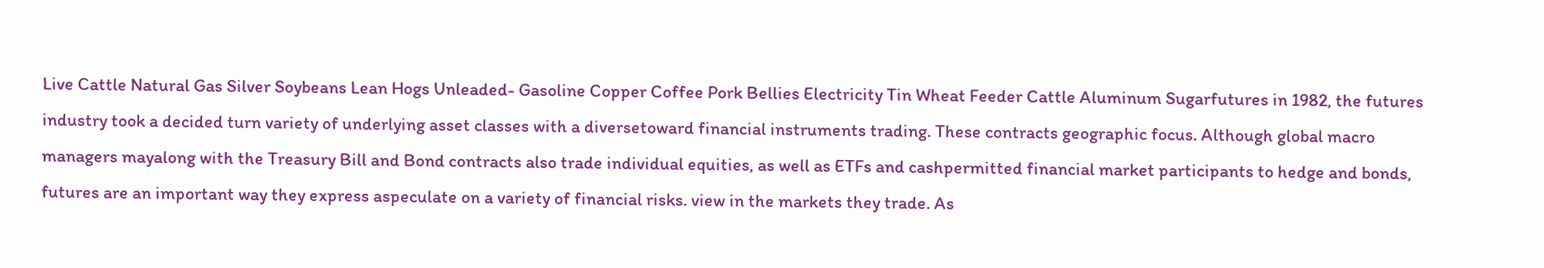Live Cattle Natural Gas Silver Soybeans Lean Hogs Unleaded- Gasoline Copper Coffee Pork Bellies Electricity Tin Wheat Feeder Cattle Aluminum Sugarfutures in 1982, the futures industry took a decided turn variety of underlying asset classes with a diversetoward financial instruments trading. These contracts geographic focus. Although global macro managers mayalong with the Treasury Bill and Bond contracts also trade individual equities, as well as ETFs and cashpermitted financial market participants to hedge and bonds, futures are an important way they express aspeculate on a variety of financial risks. view in the markets they trade. As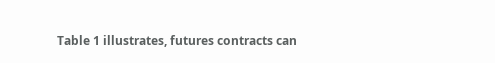Table 1 illustrates, futures contracts can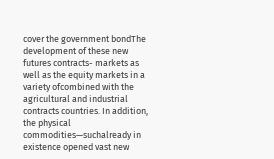cover the government bondThe development of these new futures contracts- markets as well as the equity markets in a variety ofcombined with the agricultural and industrial contracts countries. In addition, the physical commodities—suchalready in existence opened vast new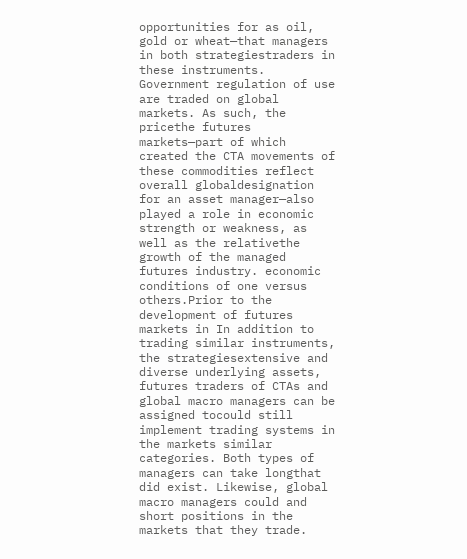opportunities for as oil, gold or wheat—that managers in both strategiestraders in these instruments. Government regulation of use are traded on global markets. As such, the pricethe futures markets—part of which created the CTA movements of these commodities reflect overall globaldesignation for an asset manager—also played a role in economic strength or weakness, as well as the relativethe growth of the managed futures industry. economic conditions of one versus others.Prior to the development of futures markets in In addition to trading similar instruments, the strategiesextensive and diverse underlying assets, futures traders of CTAs and global macro managers can be assigned tocould still implement trading systems in the markets similar categories. Both types of managers can take longthat did exist. Likewise, global macro managers could and short positions in the markets that they trade.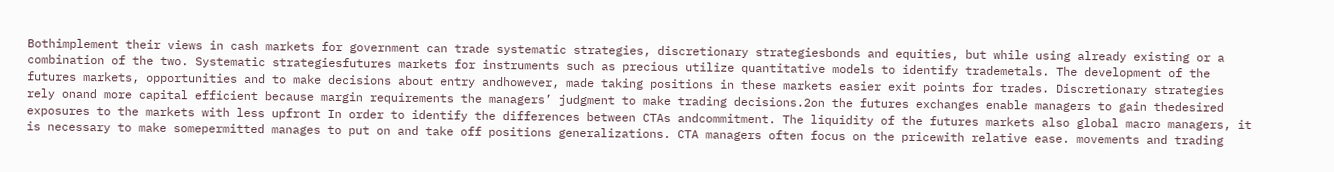Bothimplement their views in cash markets for government can trade systematic strategies, discretionary strategiesbonds and equities, but while using already existing or a combination of the two. Systematic strategiesfutures markets for instruments such as precious utilize quantitative models to identify trademetals. The development of the futures markets, opportunities and to make decisions about entry andhowever, made taking positions in these markets easier exit points for trades. Discretionary strategies rely onand more capital efficient because margin requirements the managers’ judgment to make trading decisions.2on the futures exchanges enable managers to gain thedesired exposures to the markets with less upfront In order to identify the differences between CTAs andcommitment. The liquidity of the futures markets also global macro managers, it is necessary to make somepermitted manages to put on and take off positions generalizations. CTA managers often focus on the pricewith relative ease. movements and trading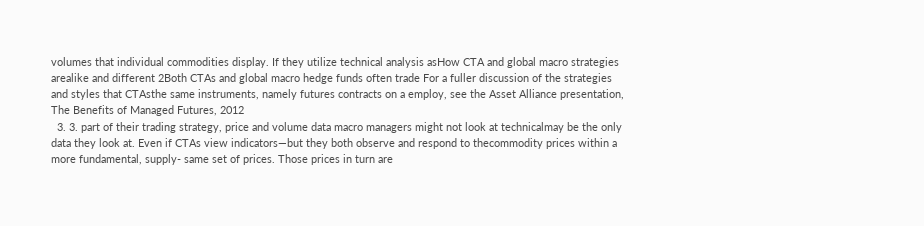volumes that individual commodities display. If they utilize technical analysis asHow CTA and global macro strategies arealike and different 2Both CTAs and global macro hedge funds often trade For a fuller discussion of the strategies and styles that CTAsthe same instruments, namely futures contracts on a employ, see the Asset Alliance presentation, The Benefits of Managed Futures, 2012
  3. 3. part of their trading strategy, price and volume data macro managers might not look at technicalmay be the only data they look at. Even if CTAs view indicators—but they both observe and respond to thecommodity prices within a more fundamental, supply- same set of prices. Those prices in turn are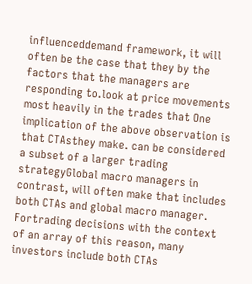influenceddemand framework, it will often be the case that they by the factors that the managers are responding to.look at price movements most heavily in the trades that One implication of the above observation is that CTAsthey make. can be considered a subset of a larger trading strategyGlobal macro managers in contrast, will often make that includes both CTAs and global macro manager. Fortrading decisions with the context of an array of this reason, many investors include both CTAs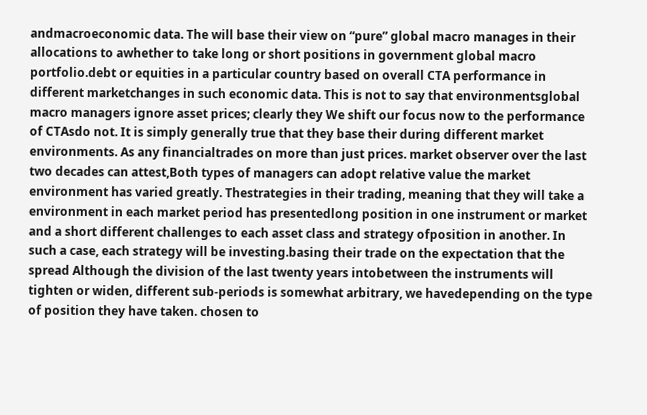andmacroeconomic data. The will base their view on “pure” global macro manages in their allocations to awhether to take long or short positions in government global macro portfolio.debt or equities in a particular country based on overall CTA performance in different marketchanges in such economic data. This is not to say that environmentsglobal macro managers ignore asset prices; clearly they We shift our focus now to the performance of CTAsdo not. It is simply generally true that they base their during different market environments. As any financialtrades on more than just prices. market observer over the last two decades can attest,Both types of managers can adopt relative value the market environment has varied greatly. Thestrategies in their trading, meaning that they will take a environment in each market period has presentedlong position in one instrument or market and a short different challenges to each asset class and strategy ofposition in another. In such a case, each strategy will be investing.basing their trade on the expectation that the spread Although the division of the last twenty years intobetween the instruments will tighten or widen, different sub-periods is somewhat arbitrary, we havedepending on the type of position they have taken. chosen to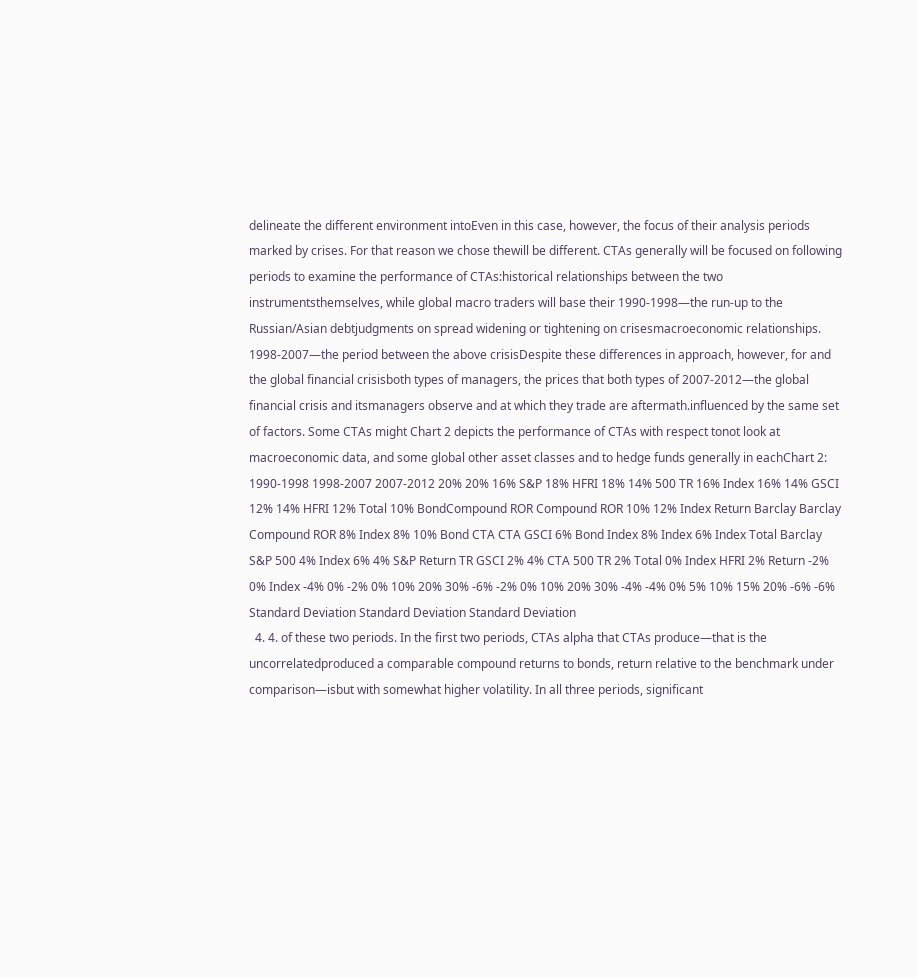delineate the different environment intoEven in this case, however, the focus of their analysis periods marked by crises. For that reason we chose thewill be different. CTAs generally will be focused on following periods to examine the performance of CTAs:historical relationships between the two instrumentsthemselves, while global macro traders will base their 1990-1998—the run-up to the Russian/Asian debtjudgments on spread widening or tightening on crisesmacroeconomic relationships. 1998-2007—the period between the above crisisDespite these differences in approach, however, for and the global financial crisisboth types of managers, the prices that both types of 2007-2012—the global financial crisis and itsmanagers observe and at which they trade are aftermath.influenced by the same set of factors. Some CTAs might Chart 2 depicts the performance of CTAs with respect tonot look at macroeconomic data, and some global other asset classes and to hedge funds generally in eachChart 2: 1990-1998 1998-2007 2007-2012 20% 20% 16% S&P 18% HFRI 18% 14% 500 TR 16% Index 16% 14% GSCI 12% 14% HFRI 12% Total 10% BondCompound ROR Compound ROR 10% 12% Index Return Barclay Barclay Compound ROR 8% Index 8% 10% Bond CTA CTA GSCI 6% Bond Index 8% Index 6% Index Total Barclay S&P 500 4% Index 6% 4% S&P Return TR GSCI 2% 4% CTA 500 TR 2% Total 0% Index HFRI 2% Return -2% 0% Index -4% 0% -2% 0% 10% 20% 30% -6% -2% 0% 10% 20% 30% -4% -4% 0% 5% 10% 15% 20% -6% -6% Standard Deviation Standard Deviation Standard Deviation
  4. 4. of these two periods. In the first two periods, CTAs alpha that CTAs produce—that is the uncorrelatedproduced a comparable compound returns to bonds, return relative to the benchmark under comparison—isbut with somewhat higher volatility. In all three periods, significant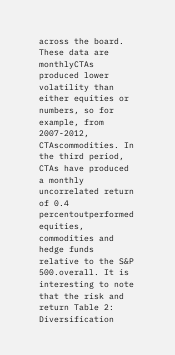across the board. These data are monthlyCTAs produced lower volatility than either equities or numbers, so for example, from 2007-2012, CTAscommodities. In the third period, CTAs have produced a monthly uncorrelated return of 0.4 percentoutperformed equities, commodities and hedge funds relative to the S&P 500.overall. It is interesting to note that the risk and return Table 2: Diversification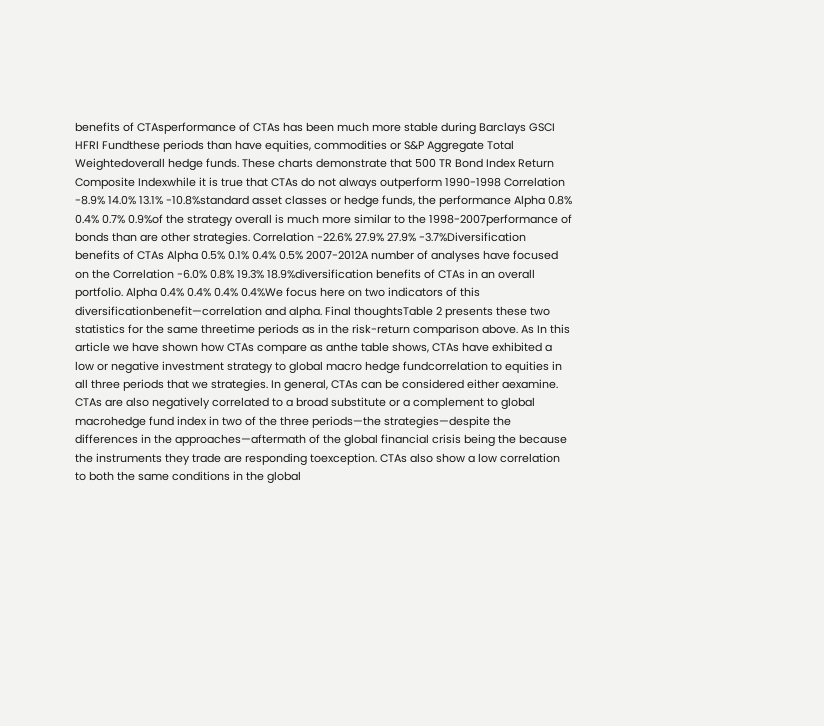benefits of CTAsperformance of CTAs has been much more stable during Barclays GSCI HFRI Fundthese periods than have equities, commodities or S&P Aggregate Total Weightedoverall hedge funds. These charts demonstrate that 500 TR Bond Index Return Composite Indexwhile it is true that CTAs do not always outperform 1990-1998 Correlation -8.9% 14.0% 13.1% -10.8%standard asset classes or hedge funds, the performance Alpha 0.8% 0.4% 0.7% 0.9%of the strategy overall is much more similar to the 1998-2007performance of bonds than are other strategies. Correlation -22.6% 27.9% 27.9% -3.7%Diversification benefits of CTAs Alpha 0.5% 0.1% 0.4% 0.5% 2007-2012A number of analyses have focused on the Correlation -6.0% 0.8% 19.3% 18.9%diversification benefits of CTAs in an overall portfolio. Alpha 0.4% 0.4% 0.4% 0.4%We focus here on two indicators of this diversificationbenefit—correlation and alpha. Final thoughtsTable 2 presents these two statistics for the same threetime periods as in the risk-return comparison above. As In this article we have shown how CTAs compare as anthe table shows, CTAs have exhibited a low or negative investment strategy to global macro hedge fundcorrelation to equities in all three periods that we strategies. In general, CTAs can be considered either aexamine. CTAs are also negatively correlated to a broad substitute or a complement to global macrohedge fund index in two of the three periods—the strategies—despite the differences in the approaches—aftermath of the global financial crisis being the because the instruments they trade are responding toexception. CTAs also show a low correlation to both the same conditions in the global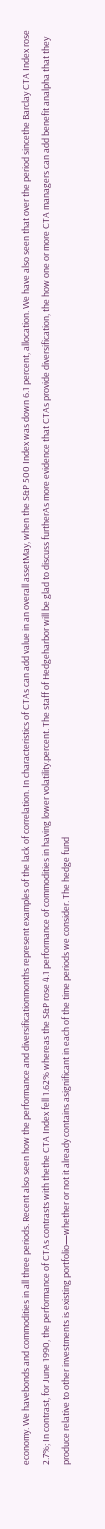economy. We havebonds and commodities in all three periods. Recent also seen how the performance and diversificationmonths represent examples of the lack of correlation. In characteristics of CTAs can add value in an overall assetMay, when the S&P 500 Index was down 6.1 percent, allocation. We have also seen that over the period sincethe Barclay CTA Index rose 2.7%; In contrast, for June 1990, the performance of CTAs contrasts with thethe CTA Index fell 1.62% whereas the S&P rose 4.1 performance of commodities in having lower volatility.percent. The staff of Hedgeharbor will be glad to discuss furtherAs more evidence that CTAs provide diversification, the how one or more CTA managers can add benefit analpha that they produce relative to other investments is existing portfolio—whether or not it already contains asignificant in each of the time periods we consider. The hedge fund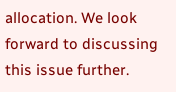allocation. We look forward to discussing this issue further.